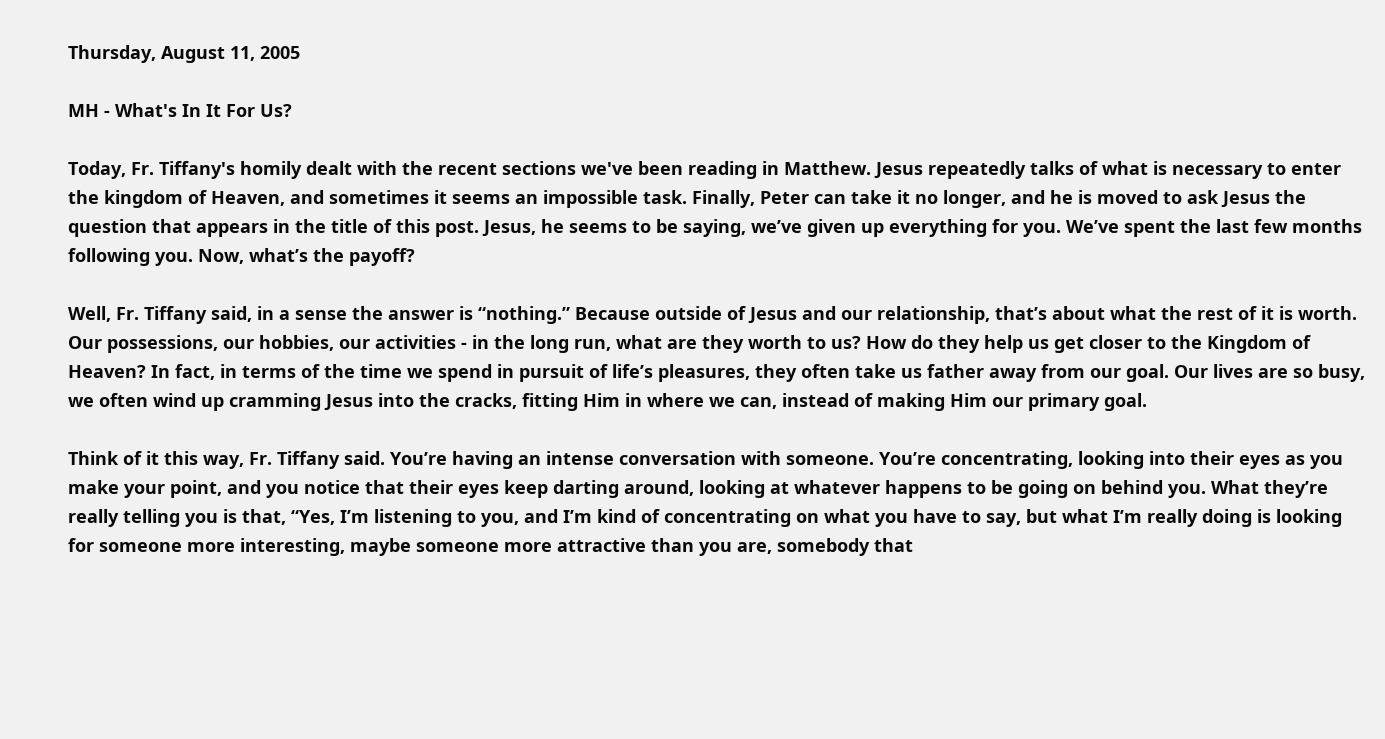Thursday, August 11, 2005

MH - What's In It For Us?

Today, Fr. Tiffany's homily dealt with the recent sections we've been reading in Matthew. Jesus repeatedly talks of what is necessary to enter the kingdom of Heaven, and sometimes it seems an impossible task. Finally, Peter can take it no longer, and he is moved to ask Jesus the question that appears in the title of this post. Jesus, he seems to be saying, we’ve given up everything for you. We’ve spent the last few months following you. Now, what’s the payoff?

Well, Fr. Tiffany said, in a sense the answer is “nothing.” Because outside of Jesus and our relationship, that’s about what the rest of it is worth. Our possessions, our hobbies, our activities - in the long run, what are they worth to us? How do they help us get closer to the Kingdom of Heaven? In fact, in terms of the time we spend in pursuit of life’s pleasures, they often take us father away from our goal. Our lives are so busy, we often wind up cramming Jesus into the cracks, fitting Him in where we can, instead of making Him our primary goal.

Think of it this way, Fr. Tiffany said. You’re having an intense conversation with someone. You’re concentrating, looking into their eyes as you make your point, and you notice that their eyes keep darting around, looking at whatever happens to be going on behind you. What they’re really telling you is that, “Yes, I’m listening to you, and I’m kind of concentrating on what you have to say, but what I’m really doing is looking for someone more interesting, maybe someone more attractive than you are, somebody that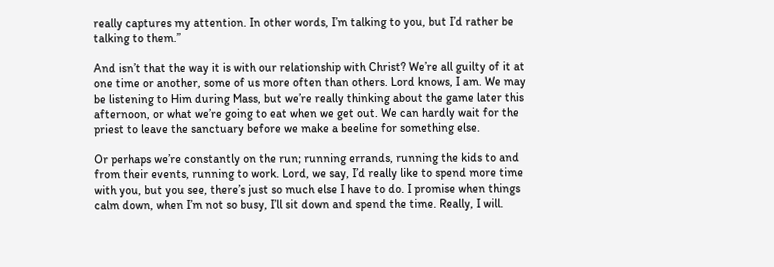really captures my attention. In other words, I’m talking to you, but I’d rather be talking to them.”

And isn’t that the way it is with our relationship with Christ? We’re all guilty of it at one time or another, some of us more often than others. Lord knows, I am. We may be listening to Him during Mass, but we’re really thinking about the game later this afternoon, or what we’re going to eat when we get out. We can hardly wait for the priest to leave the sanctuary before we make a beeline for something else.

Or perhaps we’re constantly on the run; running errands, running the kids to and from their events, running to work. Lord, we say, I’d really like to spend more time with you, but you see, there’s just so much else I have to do. I promise when things calm down, when I’m not so busy, I’ll sit down and spend the time. Really, I will.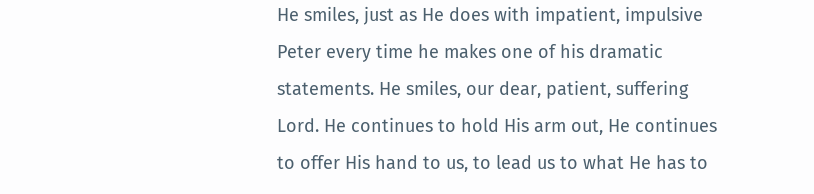He smiles, just as He does with impatient, impulsive Peter every time he makes one of his dramatic statements. He smiles, our dear, patient, suffering Lord. He continues to hold His arm out, He continues to offer His hand to us, to lead us to what He has to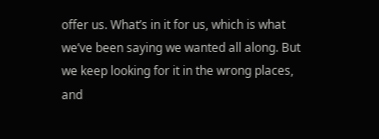offer us. What’s in it for us, which is what we’ve been saying we wanted all along. But we keep looking for it in the wrong places, and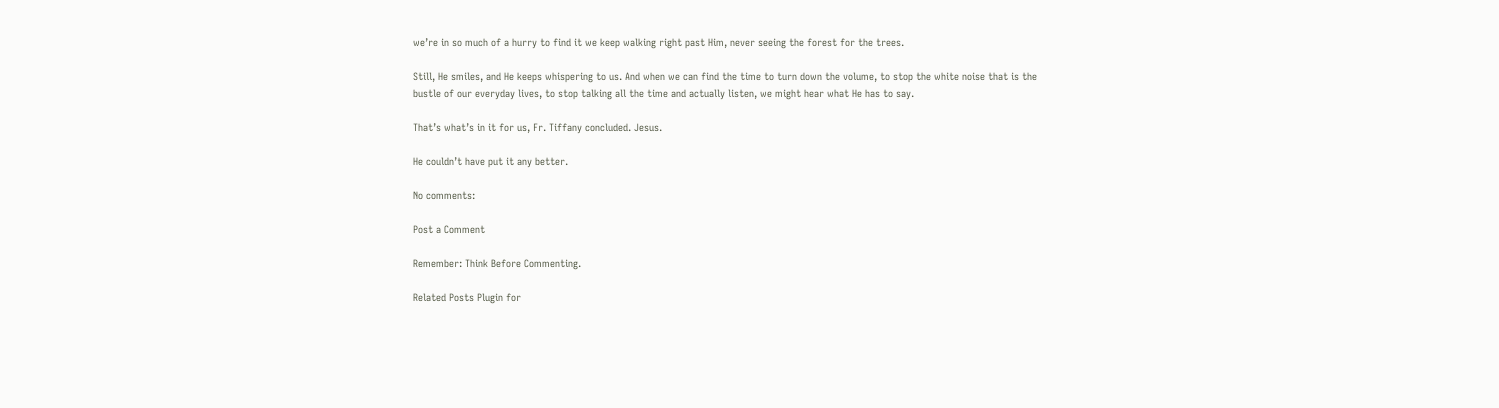we’re in so much of a hurry to find it we keep walking right past Him, never seeing the forest for the trees.

Still, He smiles, and He keeps whispering to us. And when we can find the time to turn down the volume, to stop the white noise that is the bustle of our everyday lives, to stop talking all the time and actually listen, we might hear what He has to say.

That’s what’s in it for us, Fr. Tiffany concluded. Jesus.

He couldn’t have put it any better.

No comments:

Post a Comment

Remember: Think Before Commenting.

Related Posts Plugin for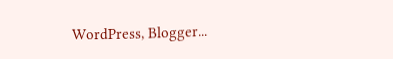WordPress, Blogger...